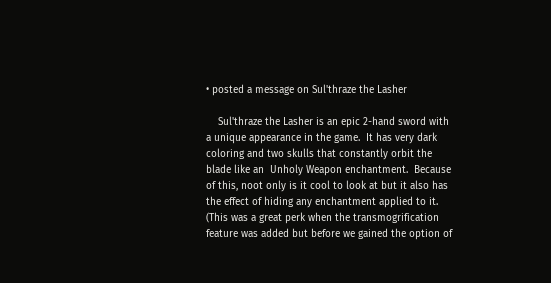• posted a message on Sul'thraze the Lasher

    Sul'thraze the Lasher is an epic 2-hand sword with a unique appearance in the game.  It has very dark coloring and two skulls that constantly orbit the blade like an  Unholy Weapon enchantment.  Because of this, noot only is it cool to look at but it also has the effect of hiding any enchantment applied to it.  (This was a great perk when the transmogrification feature was added but before we gained the option of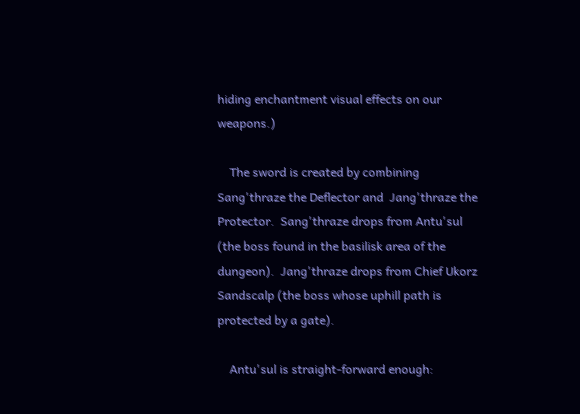hiding enchantment visual effects on our weapons.)

    The sword is created by combining  Sang'thraze the Deflector and  Jang'thraze the Protector.  Sang'thraze drops from Antu'sul (the boss found in the basilisk area of the dungeon).  Jang'thraze drops from Chief Ukorz Sandscalp (the boss whose uphill path is protected by a gate).

    Antu'sul is straight-forward enough: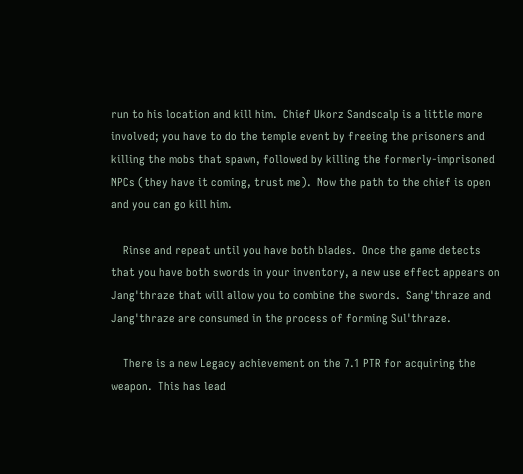run to his location and kill him.  Chief Ukorz Sandscalp is a little more involved; you have to do the temple event by freeing the prisoners and killing the mobs that spawn, followed by killing the formerly-imprisoned NPCs (they have it coming, trust me).  Now the path to the chief is open and you can go kill him.

    Rinse and repeat until you have both blades.  Once the game detects that you have both swords in your inventory, a new use effect appears on Jang'thraze that will allow you to combine the swords.  Sang'thraze and Jang'thraze are consumed in the process of forming Sul'thraze.

    There is a new Legacy achievement on the 7.1 PTR for acquiring the weapon.  This has lead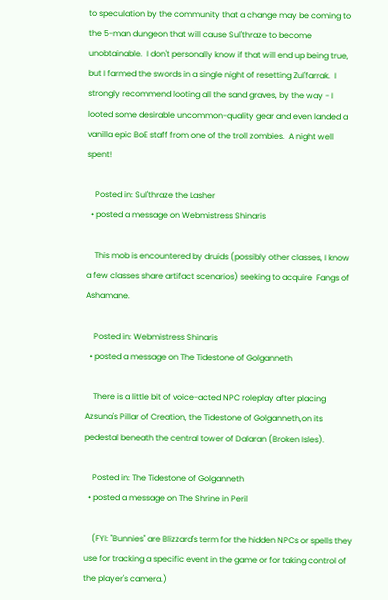to speculation by the community that a change may be coming to the 5-man dungeon that will cause Sul'thraze to become unobtainable.  I don't personally know if that will end up being true, but I farmed the swords in a single night of resetting Zul'farrak.  I strongly recommend looting all the sand graves, by the way - I looted some desirable uncommon-quality gear and even landed a vanilla epic BoE staff from one of the troll zombies.  A night well spent!

    Posted in: Sul'thraze the Lasher
  • posted a message on Webmistress Shinaris

    This mob is encountered by druids (possibly other classes, I know a few classes share artifact scenarios) seeking to acquire  Fangs of Ashamane.

    Posted in: Webmistress Shinaris
  • posted a message on The Tidestone of Golganneth

    There is a little bit of voice-acted NPC roleplay after placing Azsuna's Pillar of Creation, the Tidestone of Golganneth,on its pedestal beneath the central tower of Dalaran (Broken Isles).

    Posted in: The Tidestone of Golganneth
  • posted a message on The Shrine in Peril

    (FYI: "Bunnies" are Blizzard's term for the hidden NPCs or spells they use for tracking a specific event in the game or for taking control of the player's camera.)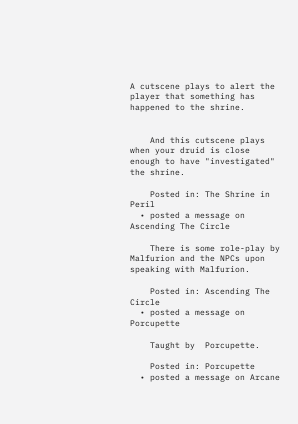A cutscene plays to alert the player that something has happened to the shrine.


    And this cutscene plays when your druid is close enough to have "investigated" the shrine.

    Posted in: The Shrine in Peril
  • posted a message on Ascending The Circle

    There is some role-play by Malfurion and the NPCs upon speaking with Malfurion.

    Posted in: Ascending The Circle
  • posted a message on Porcupette

    Taught by  Porcupette.

    Posted in: Porcupette
  • posted a message on Arcane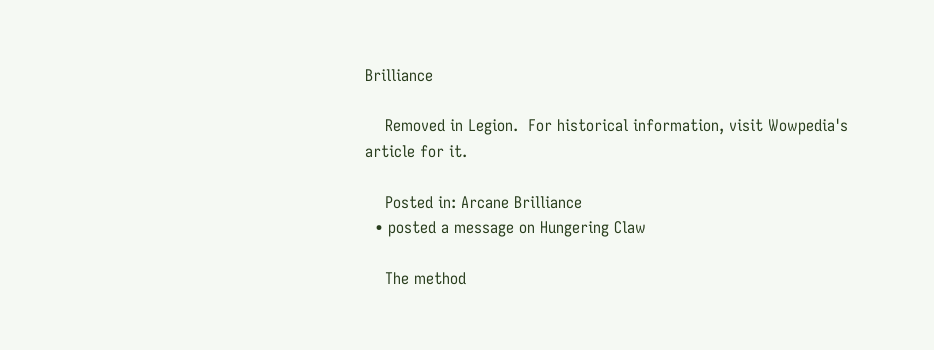Brilliance

    Removed in Legion.  For historical information, visit Wowpedia's article for it.

    Posted in: Arcane Brilliance
  • posted a message on Hungering Claw

    The method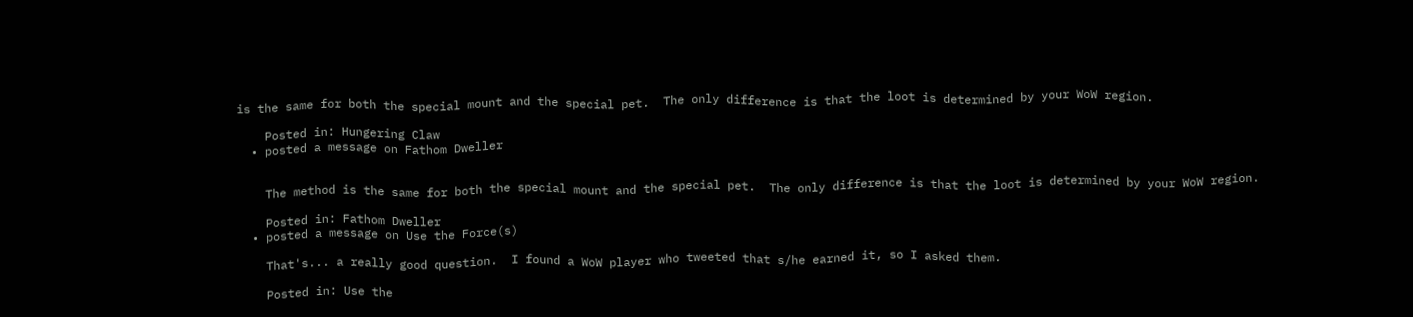is the same for both the special mount and the special pet.  The only difference is that the loot is determined by your WoW region.

    Posted in: Hungering Claw
  • posted a message on Fathom Dweller


    The method is the same for both the special mount and the special pet.  The only difference is that the loot is determined by your WoW region.

    Posted in: Fathom Dweller
  • posted a message on Use the Force(s)

    That's... a really good question.  I found a WoW player who tweeted that s/he earned it, so I asked them.

    Posted in: Use the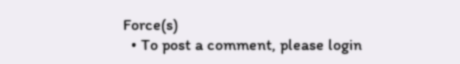Force(s)
  • To post a comment, please login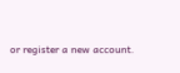or register a new account.